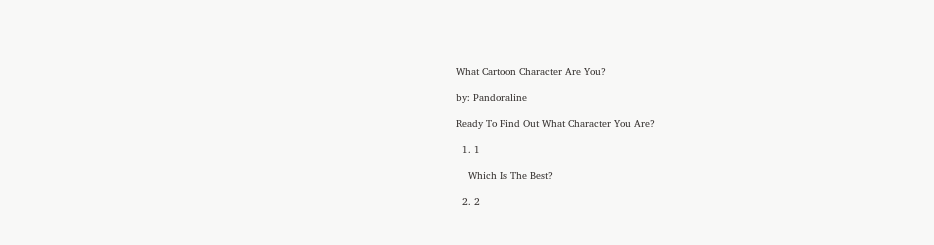What Cartoon Character Are You?

by: Pandoraline

Ready To Find Out What Character You Are?

  1. 1

    Which Is The Best?

  2. 2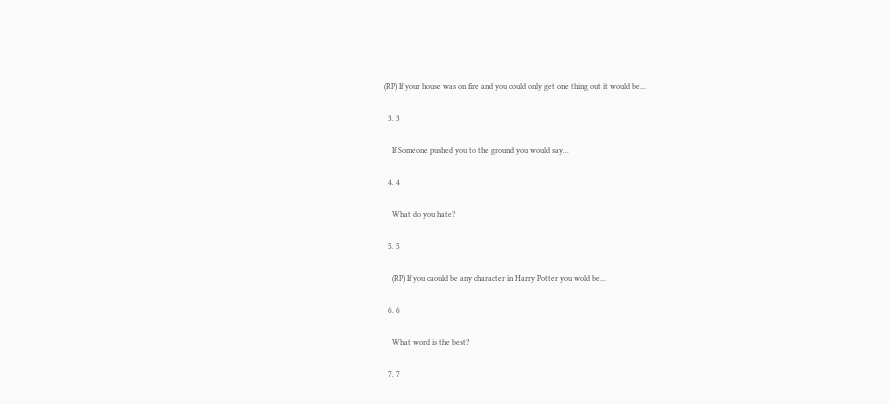(RP) If your house was on fire and you could only get one thing out it would be...

  3. 3

    If Someone pushed you to the ground you would say...

  4. 4

    What do you hate?

  5. 5

    (RP) If you caould be any character in Harry Potter you wold be...

  6. 6

    What word is the best?

  7. 7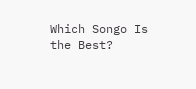Which Songo Is the Best?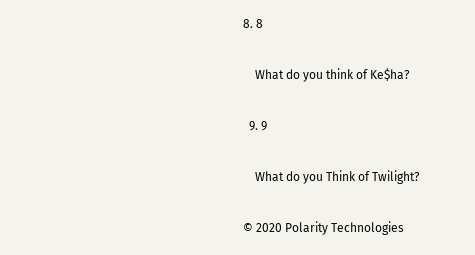8. 8

    What do you think of Ke$ha?

  9. 9

    What do you Think of Twilight?

© 2020 Polarity Technologies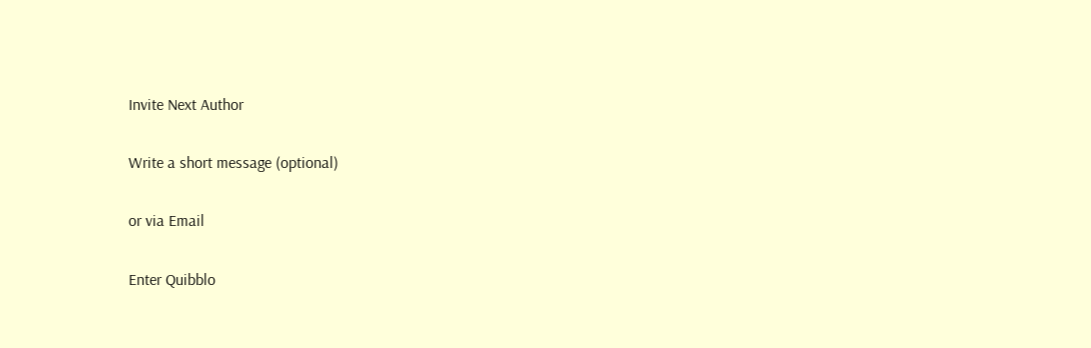Invite Next Author

Write a short message (optional)

or via Email

Enter Quibblo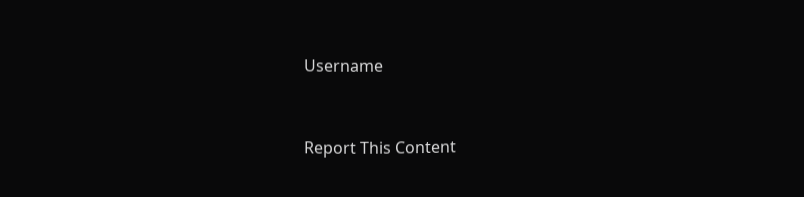Username


Report This Content